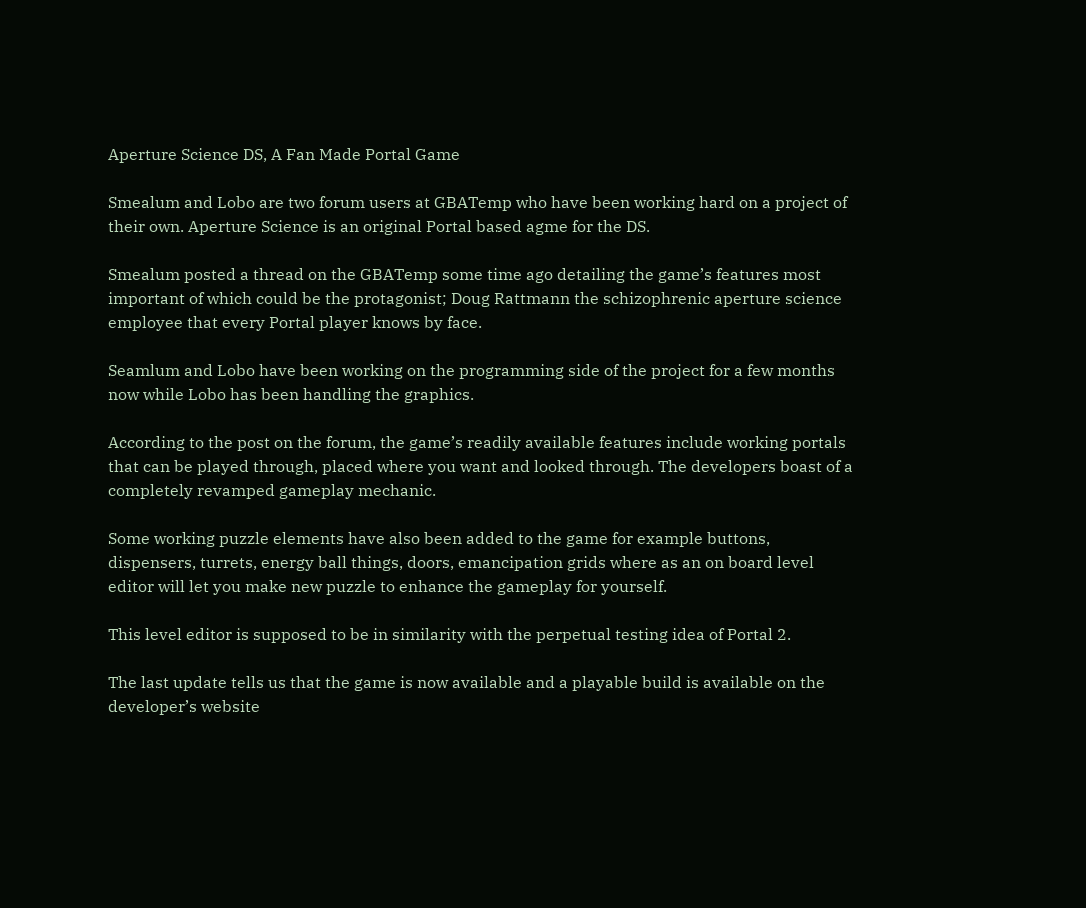Aperture Science DS, A Fan Made Portal Game

Smealum and Lobo are two forum users at GBATemp who have been working hard on a project of their own. Aperture Science is an original Portal based agme for the DS.

Smealum posted a thread on the GBATemp some time ago detailing the game’s features most important of which could be the protagonist; Doug Rattmann the schizophrenic aperture science employee that every Portal player knows by face.

Seamlum and Lobo have been working on the programming side of the project for a few months now while Lobo has been handling the graphics.

According to the post on the forum, the game’s readily available features include working portals that can be played through, placed where you want and looked through. The developers boast of a completely revamped gameplay mechanic.

Some working puzzle elements have also been added to the game for example buttons, dispensers, turrets, energy ball things, doors, emancipation grids where as an on board level editor will let you make new puzzle to enhance the gameplay for yourself.

This level editor is supposed to be in similarity with the perpetual testing idea of Portal 2.

The last update tells us that the game is now available and a playable build is available on the developer’s website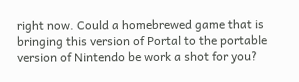right now. Could a homebrewed game that is bringing this version of Portal to the portable version of Nintendo be work a shot for you?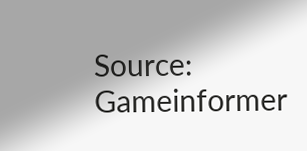Source: Gameinformer